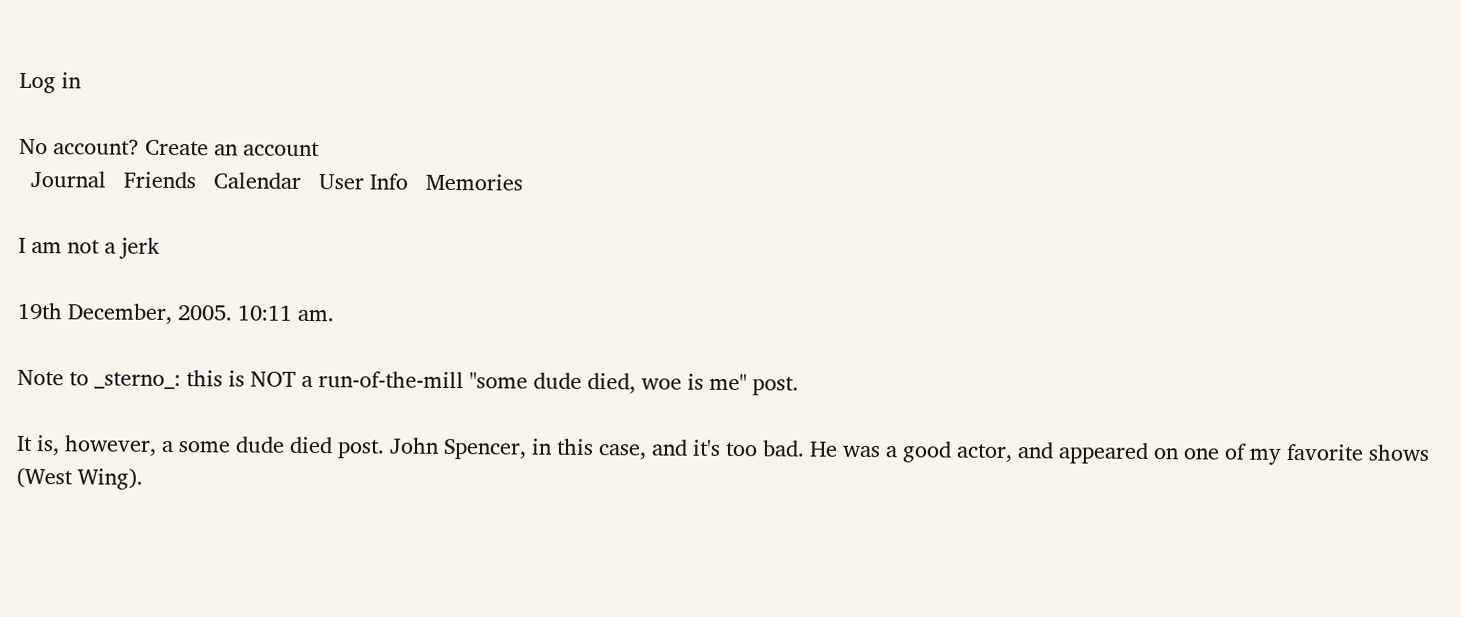Log in

No account? Create an account
  Journal   Friends   Calendar   User Info   Memories

I am not a jerk

19th December, 2005. 10:11 am.

Note to _sterno_: this is NOT a run-of-the-mill "some dude died, woe is me" post.

It is, however, a some dude died post. John Spencer, in this case, and it's too bad. He was a good actor, and appeared on one of my favorite shows (West Wing).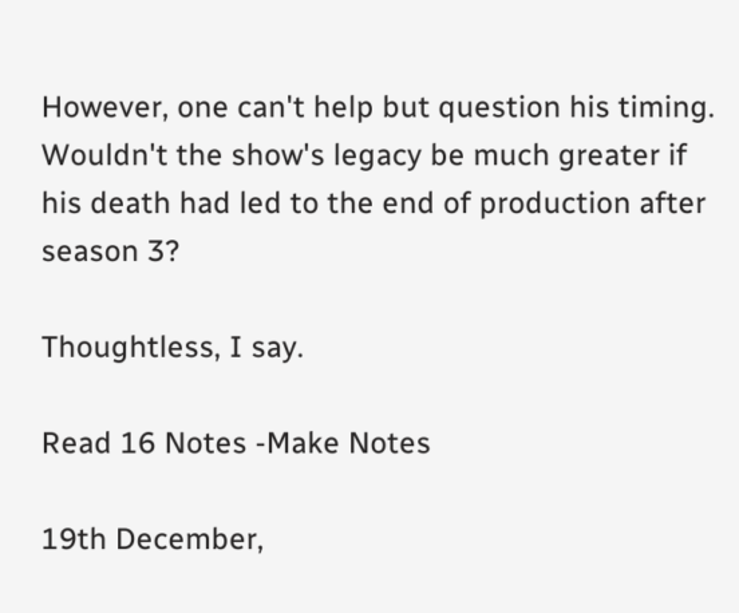However, one can't help but question his timing. Wouldn't the show's legacy be much greater if his death had led to the end of production after season 3?

Thoughtless, I say.

Read 16 Notes -Make Notes

19th December,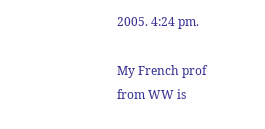2005. 4:24 pm.

My French prof from WW is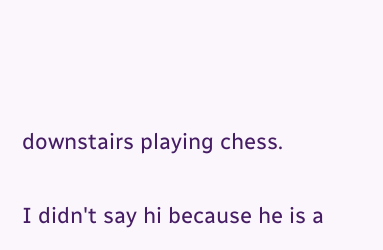downstairs playing chess.

I didn't say hi because he is a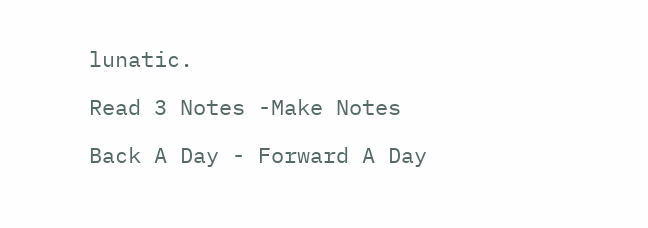lunatic.

Read 3 Notes -Make Notes

Back A Day - Forward A Day